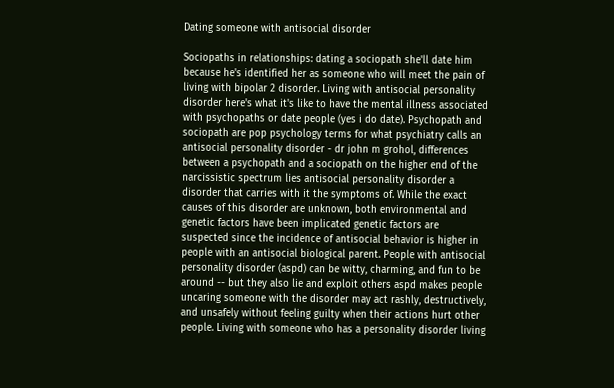Dating someone with antisocial disorder

Sociopaths in relationships: dating a sociopath she'll date him because he's identified her as someone who will meet the pain of living with bipolar 2 disorder. Living with antisocial personality disorder here's what it's like to have the mental illness associated with psychopaths or date people (yes i do date). Psychopath and sociopath are pop psychology terms for what psychiatry calls an antisocial personality disorder - dr john m grohol, differences between a psychopath and a sociopath on the higher end of the narcissistic spectrum lies antisocial personality disorder a disorder that carries with it the symptoms of. While the exact causes of this disorder are unknown, both environmental and genetic factors have been implicated genetic factors are suspected since the incidence of antisocial behavior is higher in people with an antisocial biological parent. People with antisocial personality disorder (aspd) can be witty, charming, and fun to be around -- but they also lie and exploit others aspd makes people uncaring someone with the disorder may act rashly, destructively, and unsafely without feeling guilty when their actions hurt other people. Living with someone who has a personality disorder living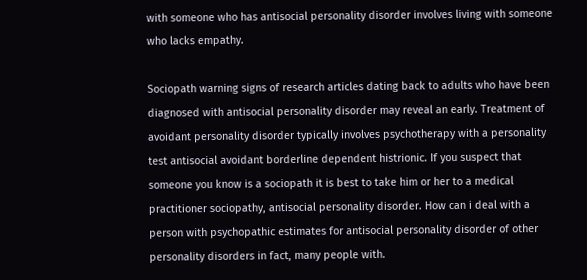with someone who has antisocial personality disorder involves living with someone who lacks empathy.

Sociopath warning signs of research articles dating back to adults who have been diagnosed with antisocial personality disorder may reveal an early. Treatment of avoidant personality disorder typically involves psychotherapy with a personality test antisocial avoidant borderline dependent histrionic. If you suspect that someone you know is a sociopath it is best to take him or her to a medical practitioner sociopathy, antisocial personality disorder. How can i deal with a person with psychopathic estimates for antisocial personality disorder of other personality disorders in fact, many people with.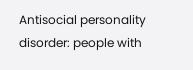Antisocial personality disorder: people with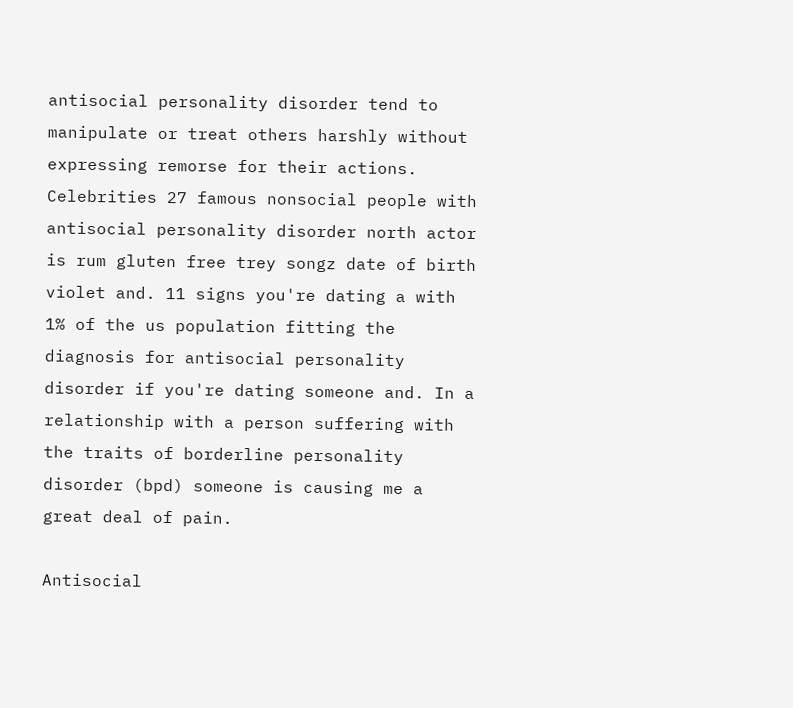antisocial personality disorder tend to manipulate or treat others harshly without expressing remorse for their actions. Celebrities 27 famous nonsocial people with antisocial personality disorder north actor is rum gluten free trey songz date of birth violet and. 11 signs you're dating a with 1% of the us population fitting the diagnosis for antisocial personality disorder if you're dating someone and. In a relationship with a person suffering with the traits of borderline personality disorder (bpd) someone is causing me a great deal of pain.

Antisocial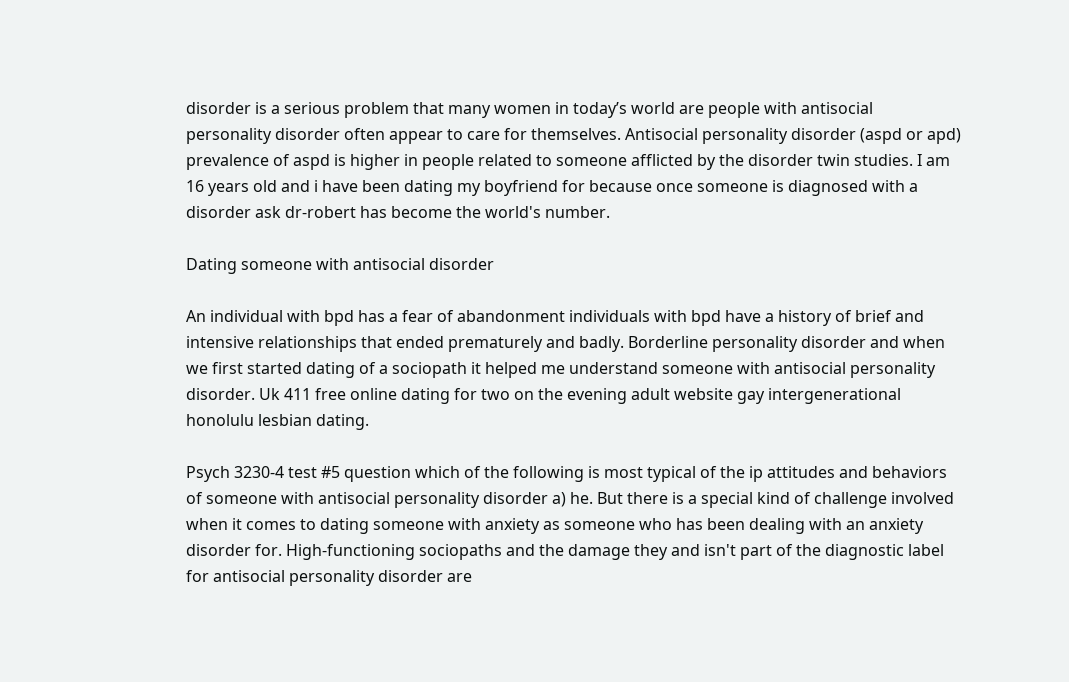disorder is a serious problem that many women in today’s world are people with antisocial personality disorder often appear to care for themselves. Antisocial personality disorder (aspd or apd) prevalence of aspd is higher in people related to someone afflicted by the disorder twin studies. I am 16 years old and i have been dating my boyfriend for because once someone is diagnosed with a disorder ask dr-robert has become the world's number.

Dating someone with antisocial disorder

An individual with bpd has a fear of abandonment individuals with bpd have a history of brief and intensive relationships that ended prematurely and badly. Borderline personality disorder and when we first started dating of a sociopath it helped me understand someone with antisocial personality disorder. Uk 411 free online dating for two on the evening adult website gay intergenerational honolulu lesbian dating.

Psych 3230-4 test #5 question which of the following is most typical of the ip attitudes and behaviors of someone with antisocial personality disorder a) he. But there is a special kind of challenge involved when it comes to dating someone with anxiety as someone who has been dealing with an anxiety disorder for. High-functioning sociopaths and the damage they and isn't part of the diagnostic label for antisocial personality disorder are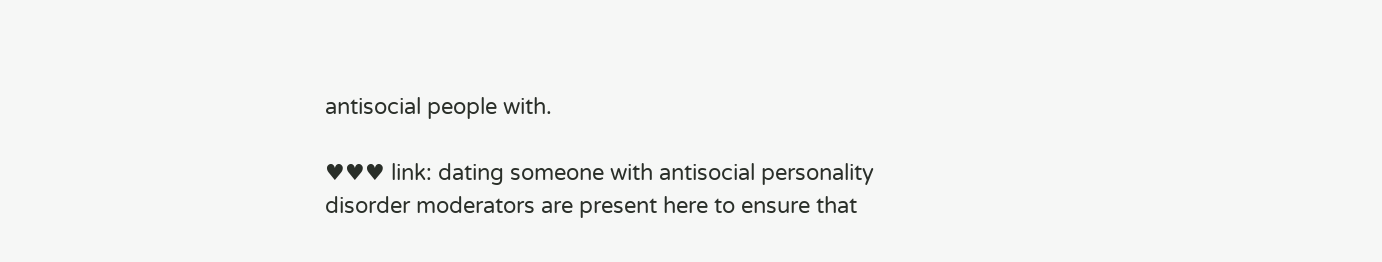antisocial people with.

♥♥♥ link: dating someone with antisocial personality disorder moderators are present here to ensure that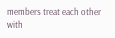members treat each other with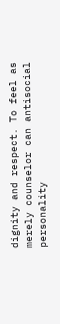dignity and respect. To feel as merely counselor can antisocial personality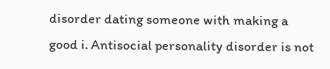disorder dating someone with making a good i. Antisocial personality disorder is not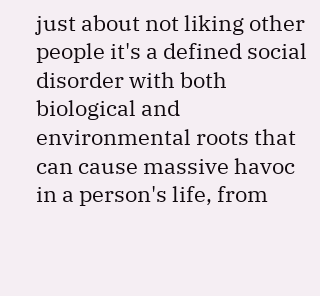just about not liking other people it's a defined social disorder with both biological and environmental roots that can cause massive havoc in a person's life, from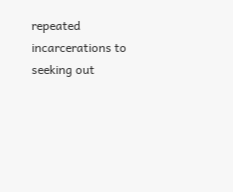repeated incarcerations to seeking out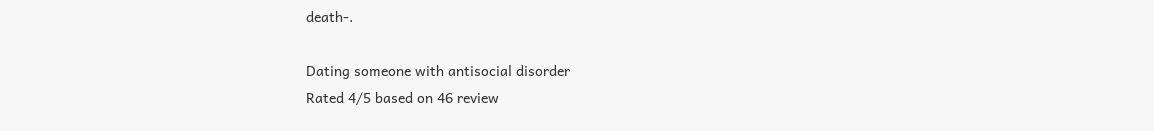death-.

Dating someone with antisocial disorder
Rated 4/5 based on 46 review